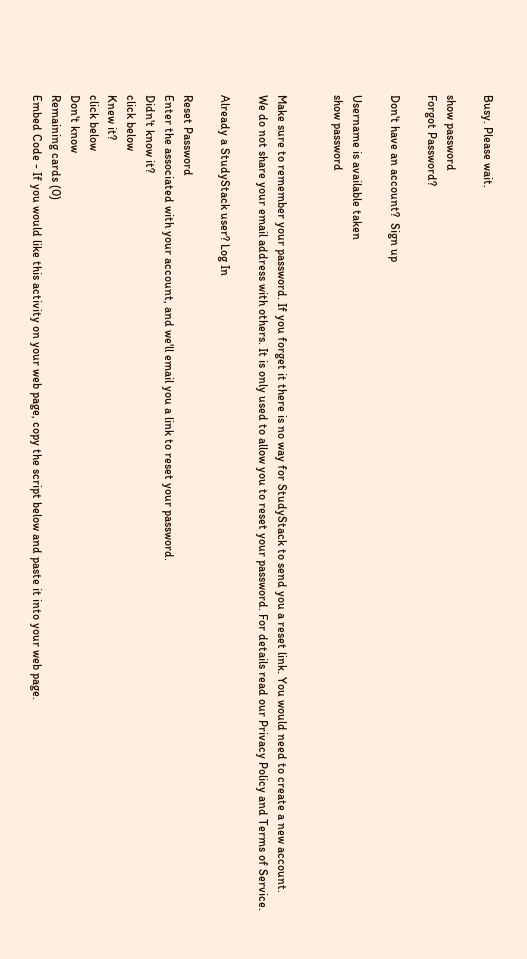Busy. Please wait.

show password
Forgot Password?

Don't have an account?  Sign up

Username is available taken
show password


Make sure to remember your password. If you forget it there is no way for StudyStack to send you a reset link. You would need to create a new account.
We do not share your email address with others. It is only used to allow you to reset your password. For details read our Privacy Policy and Terms of Service.

Already a StudyStack user? Log In

Reset Password
Enter the associated with your account, and we'll email you a link to reset your password.
Didn't know it?
click below
Knew it?
click below
Don't know
Remaining cards (0)
Embed Code - If you would like this activity on your web page, copy the script below and paste it into your web page.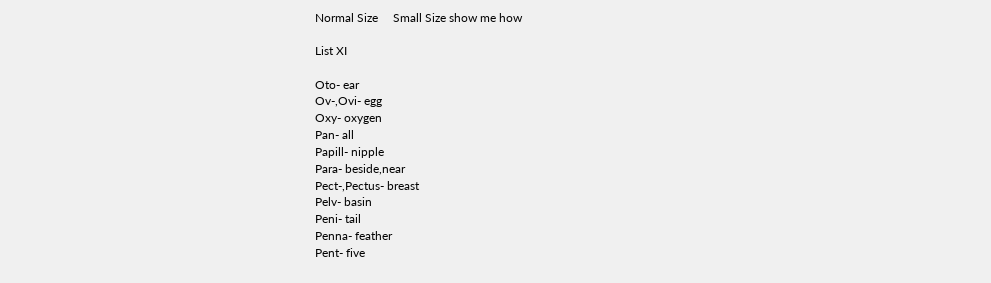Normal Size     Small Size show me how

List XI

Oto- ear
Ov-,Ovi- egg
Oxy- oxygen
Pan- all
Papill- nipple
Para- beside,near
Pect-,Pectus- breast
Pelv- basin
Peni- tail
Penna- feather
Pent- five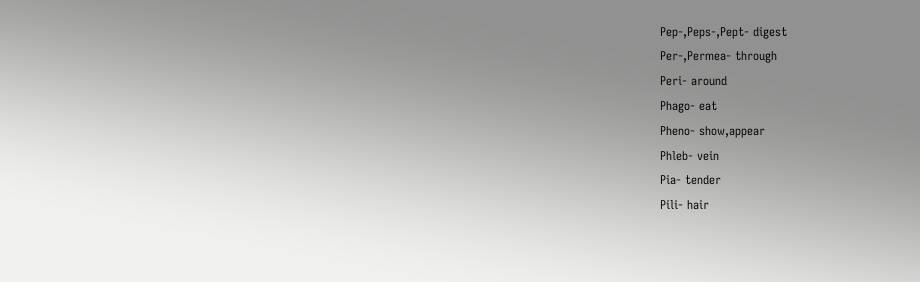Pep-,Peps-,Pept- digest
Per-,Permea- through
Peri- around
Phago- eat
Pheno- show,appear
Phleb- vein
Pia- tender
Pili- hair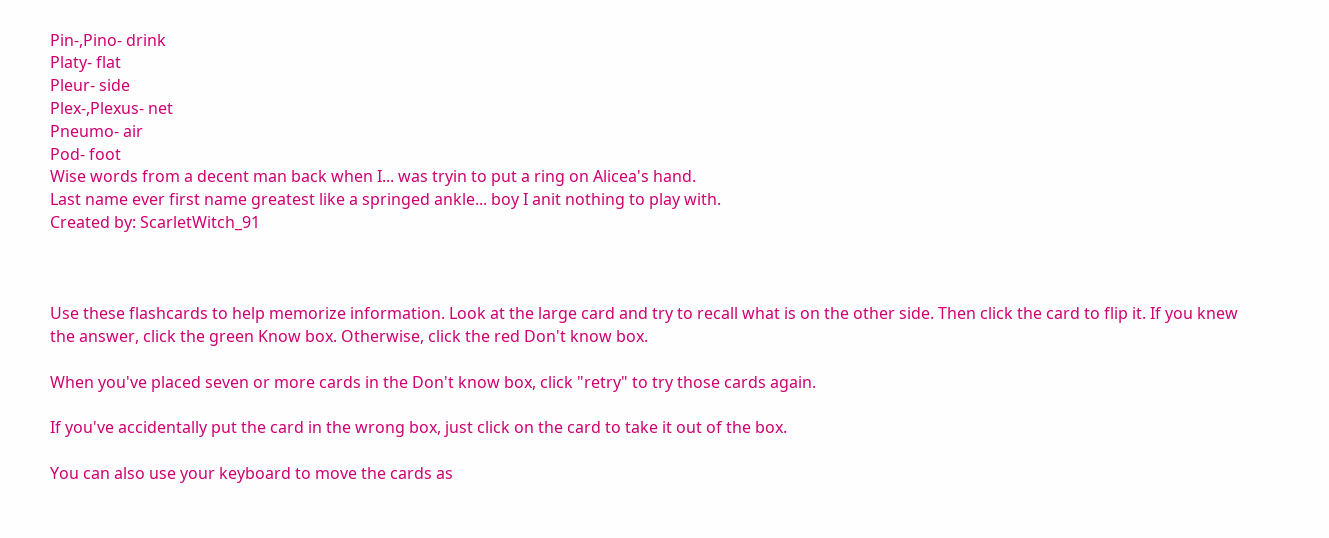Pin-,Pino- drink
Platy- flat
Pleur- side
Plex-,Plexus- net
Pneumo- air
Pod- foot
Wise words from a decent man back when I... was tryin to put a ring on Alicea's hand.
Last name ever first name greatest like a springed ankle... boy I anit nothing to play with.
Created by: ScarletWitch_91



Use these flashcards to help memorize information. Look at the large card and try to recall what is on the other side. Then click the card to flip it. If you knew the answer, click the green Know box. Otherwise, click the red Don't know box.

When you've placed seven or more cards in the Don't know box, click "retry" to try those cards again.

If you've accidentally put the card in the wrong box, just click on the card to take it out of the box.

You can also use your keyboard to move the cards as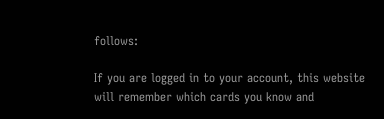follows:

If you are logged in to your account, this website will remember which cards you know and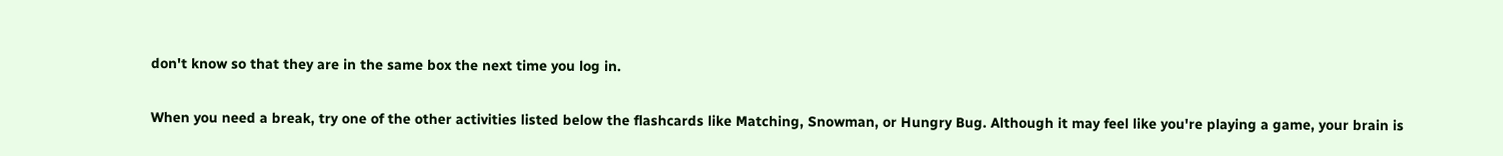don't know so that they are in the same box the next time you log in.

When you need a break, try one of the other activities listed below the flashcards like Matching, Snowman, or Hungry Bug. Although it may feel like you're playing a game, your brain is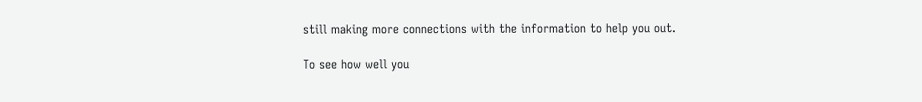still making more connections with the information to help you out.

To see how well you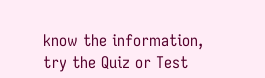know the information, try the Quiz or Test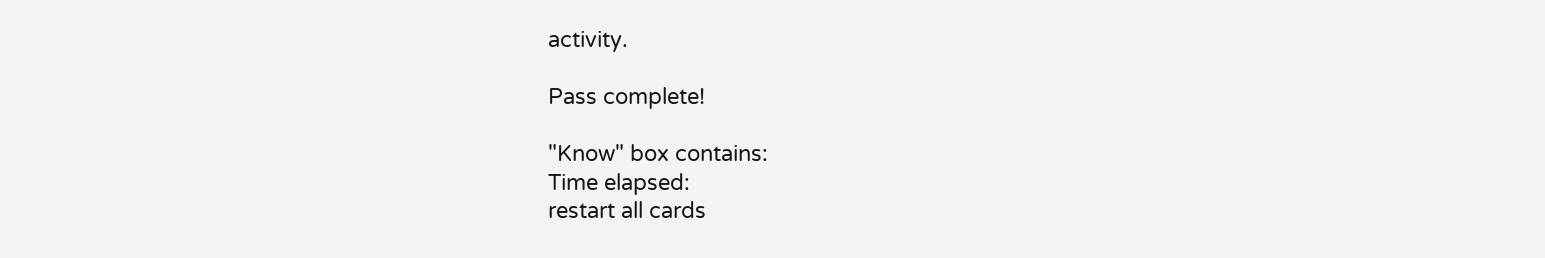activity.

Pass complete!

"Know" box contains:
Time elapsed:
restart all cards